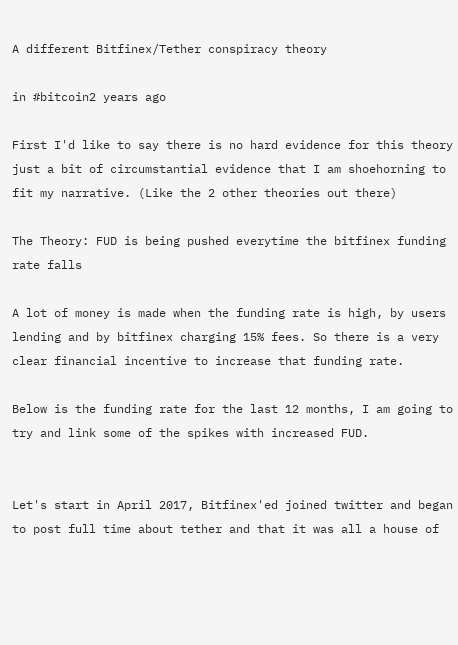A different Bitfinex/Tether conspiracy theory

in #bitcoin2 years ago

First I'd like to say there is no hard evidence for this theory just a bit of circumstantial evidence that I am shoehorning to fit my narrative. (Like the 2 other theories out there)

The Theory: FUD is being pushed everytime the bitfinex funding rate falls

A lot of money is made when the funding rate is high, by users lending and by bitfinex charging 15% fees. So there is a very clear financial incentive to increase that funding rate.

Below is the funding rate for the last 12 months, I am going to try and link some of the spikes with increased FUD.


Let's start in April 2017, Bitfinex'ed joined twitter and began to post full time about tether and that it was all a house of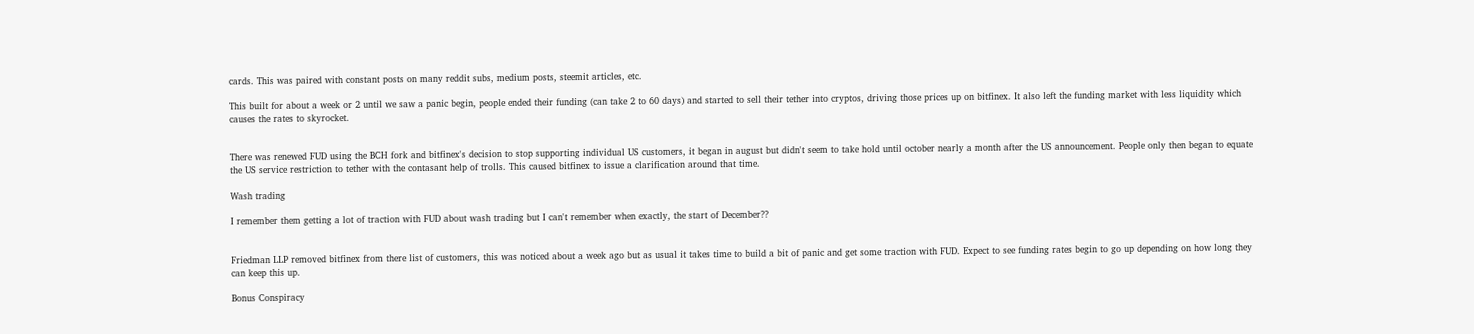cards. This was paired with constant posts on many reddit subs, medium posts, steemit articles, etc.

This built for about a week or 2 until we saw a panic begin, people ended their funding (can take 2 to 60 days) and started to sell their tether into cryptos, driving those prices up on bitfinex. It also left the funding market with less liquidity which causes the rates to skyrocket.


There was renewed FUD using the BCH fork and bitfinex's decision to stop supporting individual US customers, it began in august but didn't seem to take hold until october nearly a month after the US announcement. People only then began to equate the US service restriction to tether with the contasant help of trolls. This caused bitfinex to issue a clarification around that time.

Wash trading

I remember them getting a lot of traction with FUD about wash trading but I can't remember when exactly, the start of December??


Friedman LLP removed bitfinex from there list of customers, this was noticed about a week ago but as usual it takes time to build a bit of panic and get some traction with FUD. Expect to see funding rates begin to go up depending on how long they can keep this up.

Bonus Conspiracy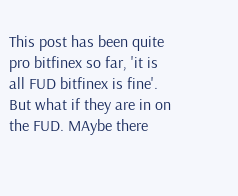This post has been quite pro bitfinex so far, 'it is all FUD bitfinex is fine'. But what if they are in on the FUD. MAybe there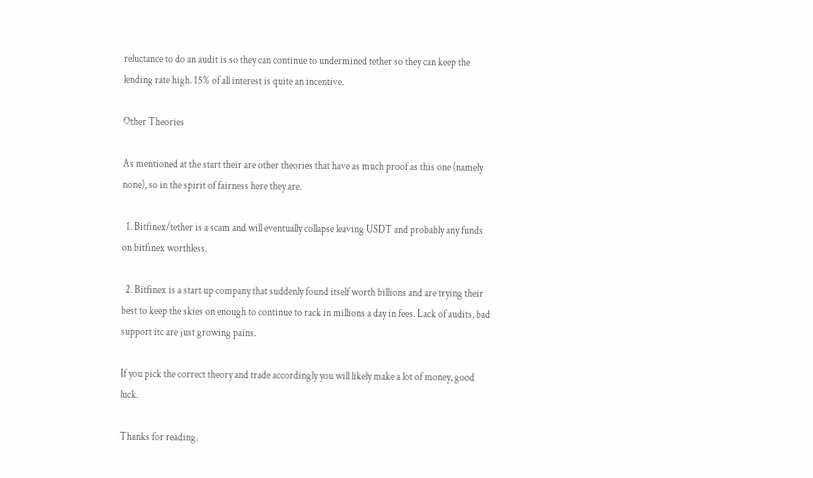reluctance to do an audit is so they can continue to undermined tether so they can keep the lending rate high. 15% of all interest is quite an incentive.

Other Theories

As mentioned at the start their are other theories that have as much proof as this one (namely none), so in the spirit of fairness here they are.

  1. Bitfinex/tether is a scam and will eventually collapse leaving USDT and probably any funds on bitfinex worthless.

  2. Bitfinex is a start up company that suddenly found itself worth billions and are trying their best to keep the skies on enough to continue to rack in millions a day in fees. Lack of audits, bad support itc are just growing pains.

If you pick the correct theory and trade accordingly you will likely make a lot of money, good luck.

Thanks for reading.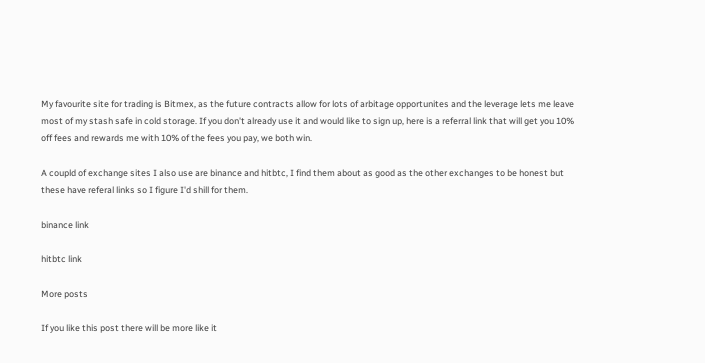My favourite site for trading is Bitmex, as the future contracts allow for lots of arbitage opportunites and the leverage lets me leave most of my stash safe in cold storage. If you don't already use it and would like to sign up, here is a referral link that will get you 10% off fees and rewards me with 10% of the fees you pay, we both win.

A coupld of exchange sites I also use are binance and hitbtc, I find them about as good as the other exchanges to be honest but these have referal links so I figure I'd shill for them.

binance link

hitbtc link

More posts

If you like this post there will be more like it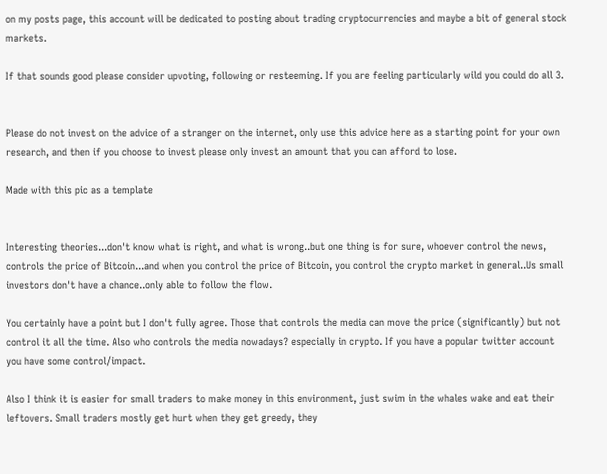on my posts page, this account will be dedicated to posting about trading cryptocurrencies and maybe a bit of general stock markets.

If that sounds good please consider upvoting, following or resteeming. If you are feeling particularly wild you could do all 3.


Please do not invest on the advice of a stranger on the internet, only use this advice here as a starting point for your own research, and then if you choose to invest please only invest an amount that you can afford to lose.

Made with this pic as a template


Interesting theories...don't know what is right, and what is wrong..but one thing is for sure, whoever control the news, controls the price of Bitcoin...and when you control the price of Bitcoin, you control the crypto market in general..Us small investors don't have a chance..only able to follow the flow.

You certainly have a point but I don't fully agree. Those that controls the media can move the price (significantly) but not control it all the time. Also who controls the media nowadays? especially in crypto. If you have a popular twitter account you have some control/impact.

Also I think it is easier for small traders to make money in this environment, just swim in the whales wake and eat their leftovers. Small traders mostly get hurt when they get greedy, they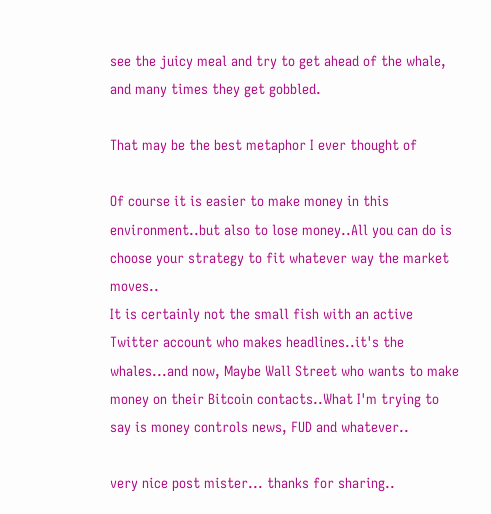see the juicy meal and try to get ahead of the whale, and many times they get gobbled.

That may be the best metaphor I ever thought of

Of course it is easier to make money in this environment..but also to lose money..All you can do is choose your strategy to fit whatever way the market moves..
It is certainly not the small fish with an active Twitter account who makes headlines..it's the whales...and now, Maybe Wall Street who wants to make money on their Bitcoin contacts..What I'm trying to say is money controls news, FUD and whatever..

very nice post mister... thanks for sharing..